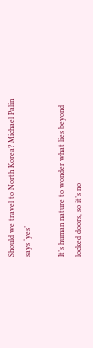Should we travel to North Korea? Michael Palin says ‘yes’

It’s human nature to wonder what lies beyond locked doors, so it’s no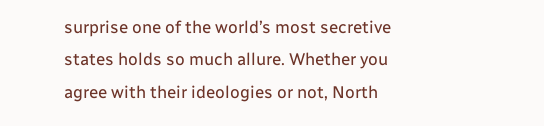surprise one of the world’s most secretive states holds so much allure. Whether you agree with their ideologies or not, North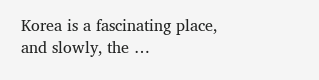Korea is a fascinating place, and slowly, the …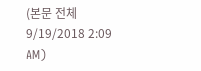(본문 전체 9/19/2018 2:09 AM)